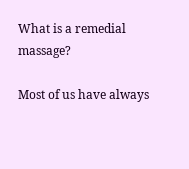What is a remedial massage?

Most of us have always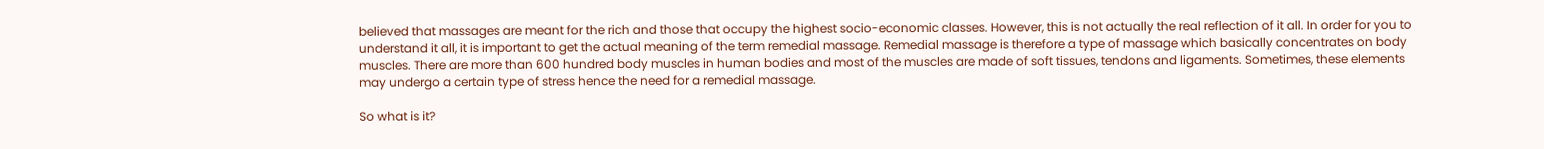believed that massages are meant for the rich and those that occupy the highest socio-economic classes. However, this is not actually the real reflection of it all. In order for you to understand it all, it is important to get the actual meaning of the term remedial massage. Remedial massage is therefore a type of massage which basically concentrates on body muscles. There are more than 600 hundred body muscles in human bodies and most of the muscles are made of soft tissues, tendons and ligaments. Sometimes, these elements may undergo a certain type of stress hence the need for a remedial massage.

So what is it?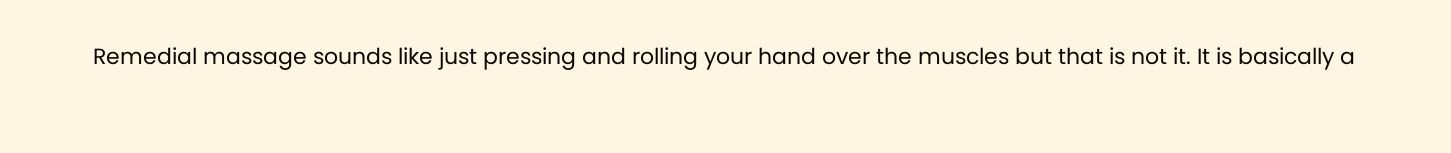Remedial massage sounds like just pressing and rolling your hand over the muscles but that is not it. It is basically a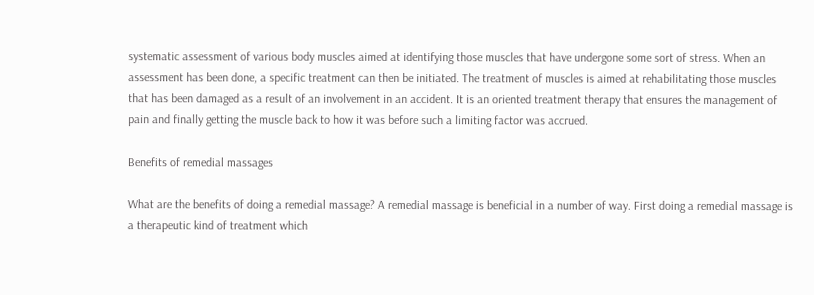systematic assessment of various body muscles aimed at identifying those muscles that have undergone some sort of stress. When an assessment has been done, a specific treatment can then be initiated. The treatment of muscles is aimed at rehabilitating those muscles that has been damaged as a result of an involvement in an accident. It is an oriented treatment therapy that ensures the management of pain and finally getting the muscle back to how it was before such a limiting factor was accrued.

Benefits of remedial massages

What are the benefits of doing a remedial massage? A remedial massage is beneficial in a number of way. First doing a remedial massage is a therapeutic kind of treatment which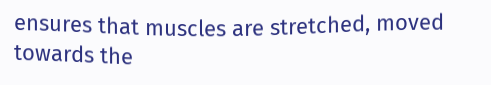ensures that muscles are stretched, moved towards the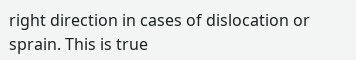right direction in cases of dislocation or sprain. This is true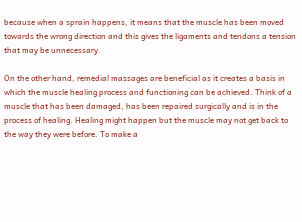because when a sprain happens, it means that the muscle has been moved towards the wrong direction and this gives the ligaments and tendons a tension that may be unnecessary.

On the other hand, remedial massages are beneficial as it creates a basis in which the muscle healing process and functioning can be achieved. Think of a muscle that has been damaged, has been repaired surgically and is in the process of healing. Healing might happen but the muscle may not get back to the way they were before. To make a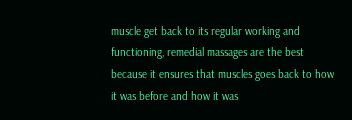muscle get back to its regular working and functioning, remedial massages are the best because it ensures that muscles goes back to how it was before and how it was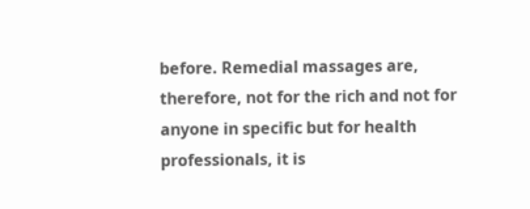before. Remedial massages are, therefore, not for the rich and not for anyone in specific but for health professionals, it is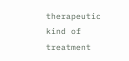therapeutic kind of treatment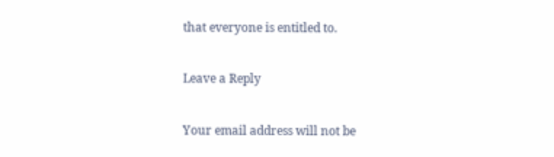that everyone is entitled to.

Leave a Reply

Your email address will not be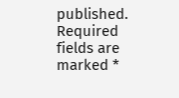published. Required fields are marked *